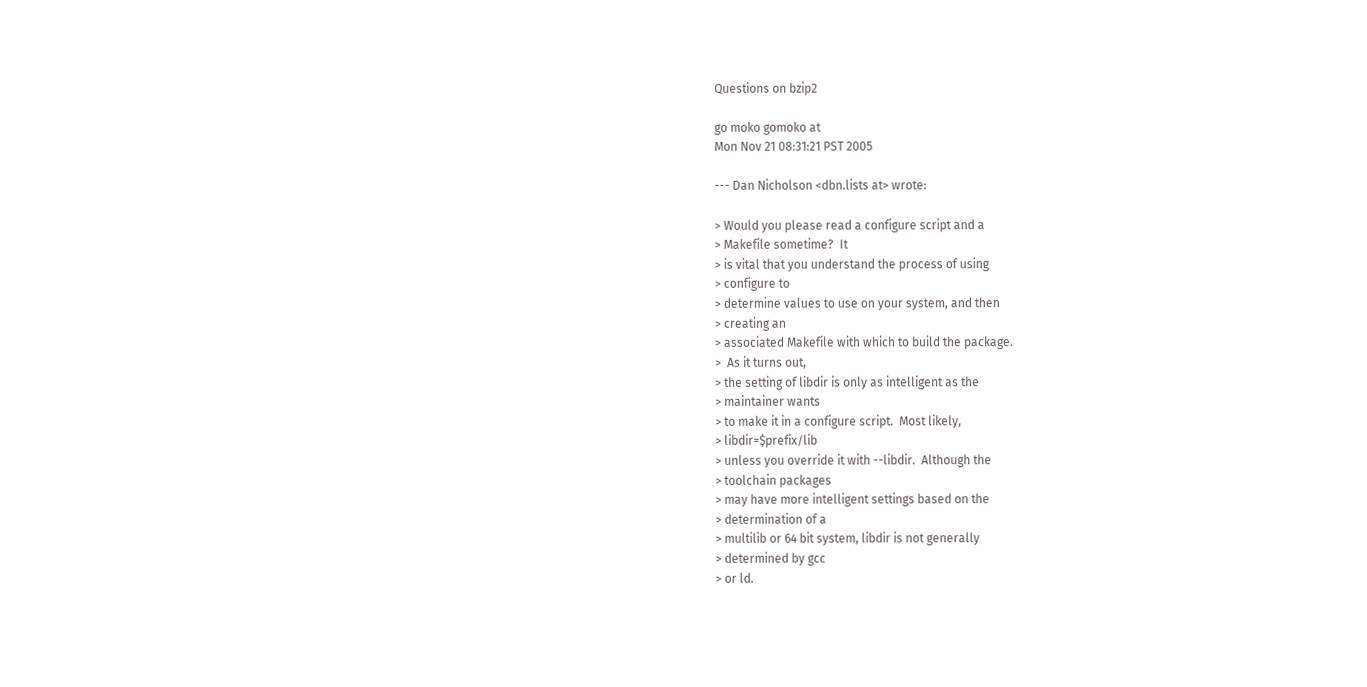Questions on bzip2

go moko gomoko at
Mon Nov 21 08:31:21 PST 2005

--- Dan Nicholson <dbn.lists at> wrote:

> Would you please read a configure script and a
> Makefile sometime?  It
> is vital that you understand the process of using
> configure to
> determine values to use on your system, and then
> creating an
> associated Makefile with which to build the package.
>  As it turns out,
> the setting of libdir is only as intelligent as the
> maintainer wants
> to make it in a configure script.  Most likely,
> libdir=$prefix/lib
> unless you override it with --libdir.  Although the
> toolchain packages
> may have more intelligent settings based on the
> determination of a
> multilib or 64 bit system, libdir is not generally
> determined by gcc
> or ld.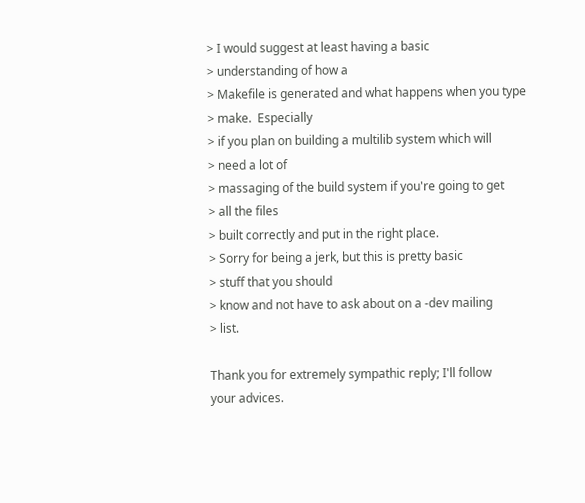> I would suggest at least having a basic
> understanding of how a
> Makefile is generated and what happens when you type
> make.  Especially
> if you plan on building a multilib system which will
> need a lot of
> massaging of the build system if you're going to get
> all the files
> built correctly and put in the right place.
> Sorry for being a jerk, but this is pretty basic
> stuff that you should
> know and not have to ask about on a -dev mailing
> list.

Thank you for extremely sympathic reply; I'll follow
your advices.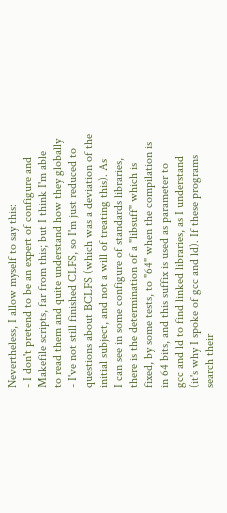Nevertheless, I allow myself to say this:
- I don't pretend to be an expert of configure and
Makefile scripts, far from this; but I think I'm able
to read them and quite understand how they globally
- I've not still finished CLFS, so I'm just reduced to
questions about BCLFS (which was a deviation of the
initial subject, and not a will of treating this). As
I can see in some configure of standards libraries,
there is the determination of a "libsuff" which is
fixed, by some tests, to "64" when the compilation is
in 64 bits, and this suffix is used as parameter to
gcc and ld to find linked libraries, as I understand
(it's why I spoke of gcc and ld). If these programs
search their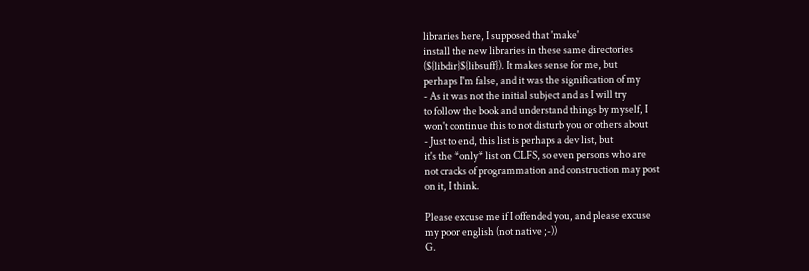libraries here, I supposed that 'make'
install the new libraries in these same directories
(${libdir}${libsuff}). It makes sense for me, but
perhaps I'm false, and it was the signification of my
- As it was not the initial subject and as I will try
to follow the book and understand things by myself, I
won't continue this to not disturb you or others about
- Just to end, this list is perhaps a dev list, but
it's the *only* list on CLFS, so even persons who are
not cracks of programmation and construction may post
on it, I think.

Please excuse me if I offended you, and please excuse
my poor english (not native ;-))
G.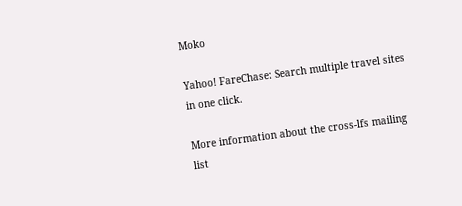Moko

Yahoo! FareChase: Search multiple travel sites in one click.

More information about the cross-lfs mailing list